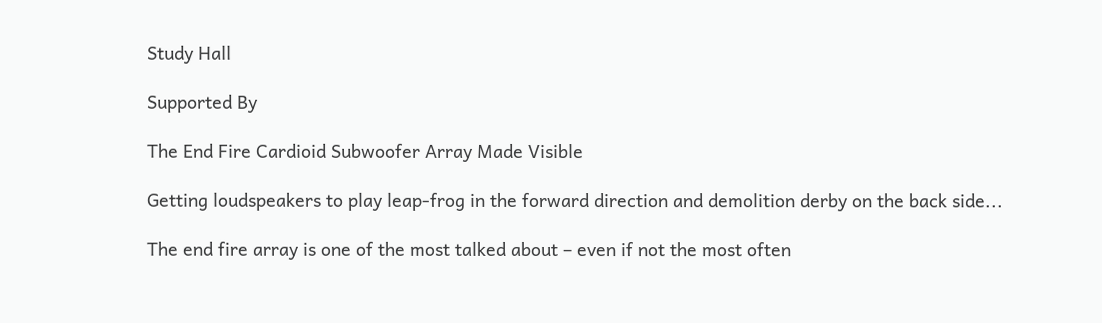Study Hall

Supported By

The End Fire Cardioid Subwoofer Array Made Visible

Getting loudspeakers to play leap-frog in the forward direction and demolition derby on the back side...

The end fire array is one of the most talked about – even if not the most often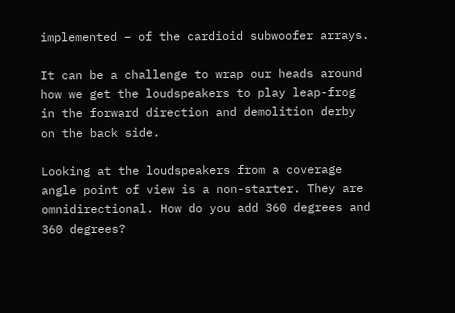implemented – of the cardioid subwoofer arrays.

It can be a challenge to wrap our heads around how we get the loudspeakers to play leap-frog in the forward direction and demolition derby on the back side.

Looking at the loudspeakers from a coverage angle point of view is a non-starter. They are omnidirectional. How do you add 360 degrees and 360 degrees?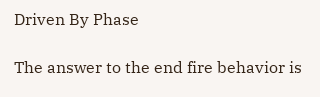Driven By Phase

The answer to the end fire behavior is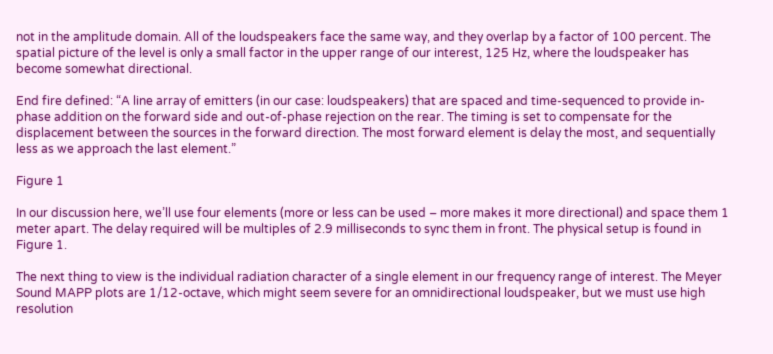not in the amplitude domain. All of the loudspeakers face the same way, and they overlap by a factor of 100 percent. The spatial picture of the level is only a small factor in the upper range of our interest, 125 Hz, where the loudspeaker has become somewhat directional.

End fire defined: “A line array of emitters (in our case: loudspeakers) that are spaced and time-sequenced to provide in-phase addition on the forward side and out-of-phase rejection on the rear. The timing is set to compensate for the displacement between the sources in the forward direction. The most forward element is delay the most, and sequentially less as we approach the last element.”

Figure 1

In our discussion here, we’ll use four elements (more or less can be used – more makes it more directional) and space them 1 meter apart. The delay required will be multiples of 2.9 milliseconds to sync them in front. The physical setup is found in Figure 1.

The next thing to view is the individual radiation character of a single element in our frequency range of interest. The Meyer Sound MAPP plots are 1/12-octave, which might seem severe for an omnidirectional loudspeaker, but we must use high resolution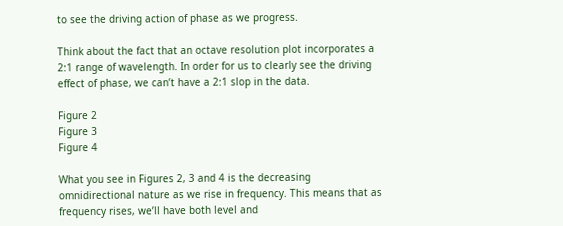to see the driving action of phase as we progress.

Think about the fact that an octave resolution plot incorporates a 2:1 range of wavelength. In order for us to clearly see the driving effect of phase, we can’t have a 2:1 slop in the data.

Figure 2
Figure 3
Figure 4

What you see in Figures 2, 3 and 4 is the decreasing omnidirectional nature as we rise in frequency. This means that as frequency rises, we’ll have both level and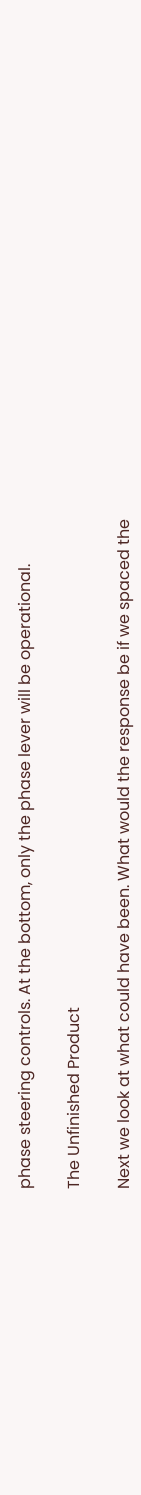phase steering controls. At the bottom, only the phase lever will be operational.

The Unfinished Product

Next we look at what could have been. What would the response be if we spaced the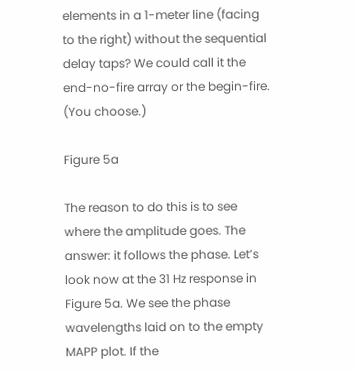elements in a 1-meter line (facing to the right) without the sequential delay taps? We could call it the end-no-fire array or the begin-fire. (You choose.)

Figure 5a

The reason to do this is to see where the amplitude goes. The answer: it follows the phase. Let’s look now at the 31 Hz response in Figure 5a. We see the phase wavelengths laid on to the empty MAPP plot. If the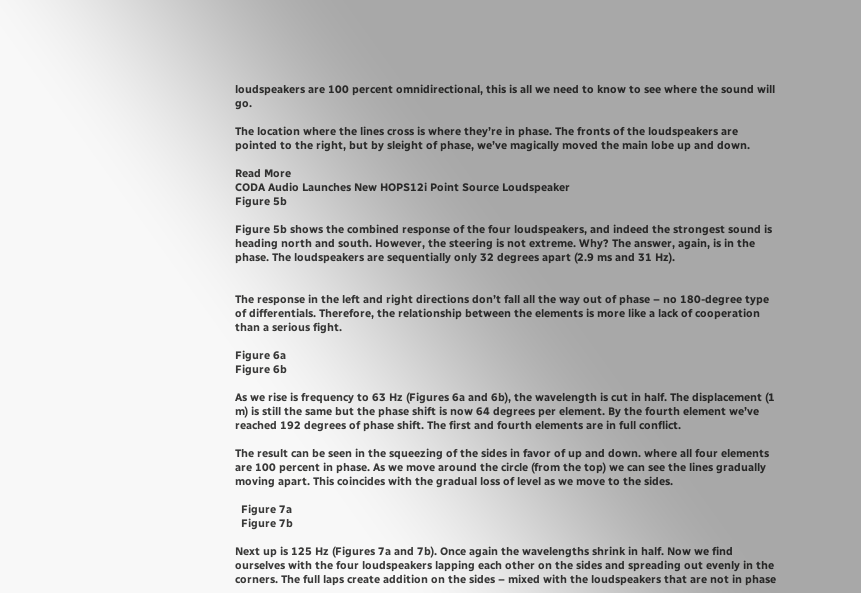loudspeakers are 100 percent omnidirectional, this is all we need to know to see where the sound will go.

The location where the lines cross is where they’re in phase. The fronts of the loudspeakers are pointed to the right, but by sleight of phase, we’ve magically moved the main lobe up and down.

Read More
CODA Audio Launches New HOPS12i Point Source Loudspeaker
Figure 5b

Figure 5b shows the combined response of the four loudspeakers, and indeed the strongest sound is heading north and south. However, the steering is not extreme. Why? The answer, again, is in the phase. The loudspeakers are sequentially only 32 degrees apart (2.9 ms and 31 Hz).


The response in the left and right directions don’t fall all the way out of phase – no 180-degree type of differentials. Therefore, the relationship between the elements is more like a lack of cooperation than a serious fight.

Figure 6a
Figure 6b

As we rise is frequency to 63 Hz (Figures 6a and 6b), the wavelength is cut in half. The displacement (1 m) is still the same but the phase shift is now 64 degrees per element. By the fourth element we’ve reached 192 degrees of phase shift. The first and fourth elements are in full conflict.

The result can be seen in the squeezing of the sides in favor of up and down. where all four elements are 100 percent in phase. As we move around the circle (from the top) we can see the lines gradually moving apart. This coincides with the gradual loss of level as we move to the sides.

  Figure 7a
  Figure 7b

Next up is 125 Hz (Figures 7a and 7b). Once again the wavelengths shrink in half. Now we find ourselves with the four loudspeakers lapping each other on the sides and spreading out evenly in the corners. The full laps create addition on the sides – mixed with the loudspeakers that are not in phase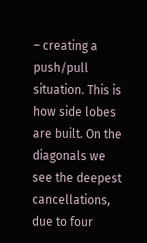– creating a push/pull situation. This is how side lobes are built. On the diagonals we see the deepest cancellations, due to four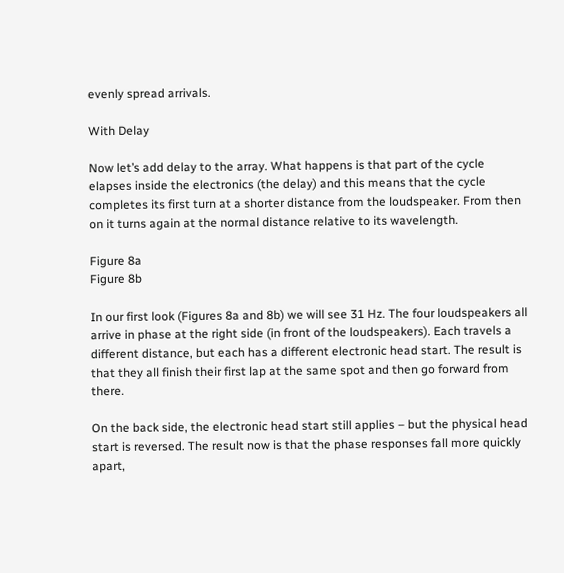evenly spread arrivals.

With Delay

Now let’s add delay to the array. What happens is that part of the cycle elapses inside the electronics (the delay) and this means that the cycle completes its first turn at a shorter distance from the loudspeaker. From then on it turns again at the normal distance relative to its wavelength.

Figure 8a
Figure 8b

In our first look (Figures 8a and 8b) we will see 31 Hz. The four loudspeakers all arrive in phase at the right side (in front of the loudspeakers). Each travels a different distance, but each has a different electronic head start. The result is that they all finish their first lap at the same spot and then go forward from there.

On the back side, the electronic head start still applies – but the physical head start is reversed. The result now is that the phase responses fall more quickly apart,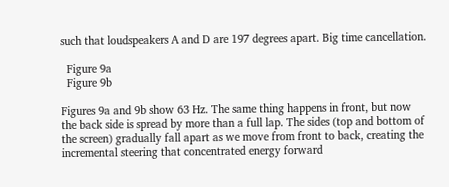such that loudspeakers A and D are 197 degrees apart. Big time cancellation.

  Figure 9a
  Figure 9b

Figures 9a and 9b show 63 Hz. The same thing happens in front, but now the back side is spread by more than a full lap. The sides (top and bottom of the screen) gradually fall apart as we move from front to back, creating the incremental steering that concentrated energy forward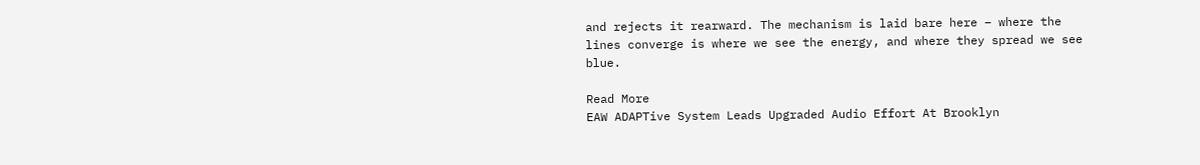and rejects it rearward. The mechanism is laid bare here – where the lines converge is where we see the energy, and where they spread we see blue.

Read More
EAW ADAPTive System Leads Upgraded Audio Effort At Brooklyn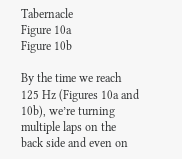Tabernacle
Figure 10a
Figure 10b

By the time we reach 125 Hz (Figures 10a and 10b), we’re turning multiple laps on the back side and even on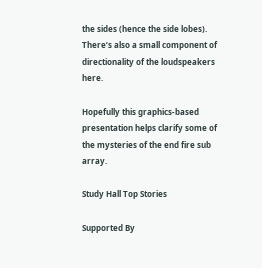the sides (hence the side lobes). There’s also a small component of directionality of the loudspeakers here.

Hopefully this graphics-based presentation helps clarify some of the mysteries of the end fire sub array.

Study Hall Top Stories

Supported By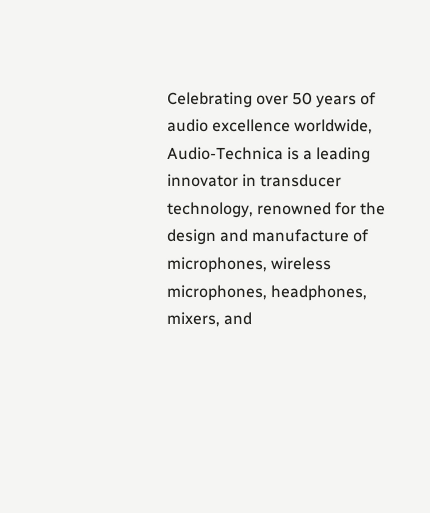Celebrating over 50 years of audio excellence worldwide, Audio-Technica is a leading innovator in transducer technology, renowned for the design and manufacture of microphones, wireless microphones, headphones, mixers, and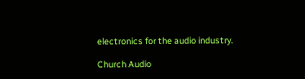electronics for the audio industry.

Church Audio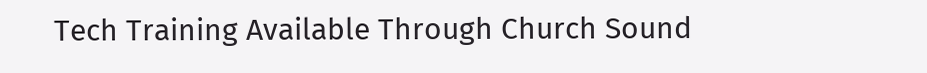Tech Training Available Through Church Sound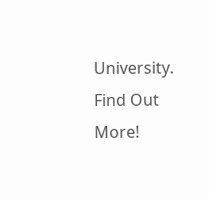University. Find Out More!